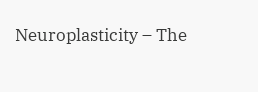Neuroplasticity – The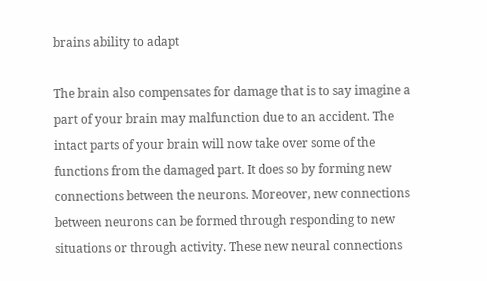brains ability to adapt

The brain also compensates for damage that is to say imagine a part of your brain may malfunction due to an accident. The intact parts of your brain will now take over some of the functions from the damaged part. It does so by forming new connections between the neurons. Moreover, new connections between neurons can be formed through responding to new situations or through activity. These new neural connections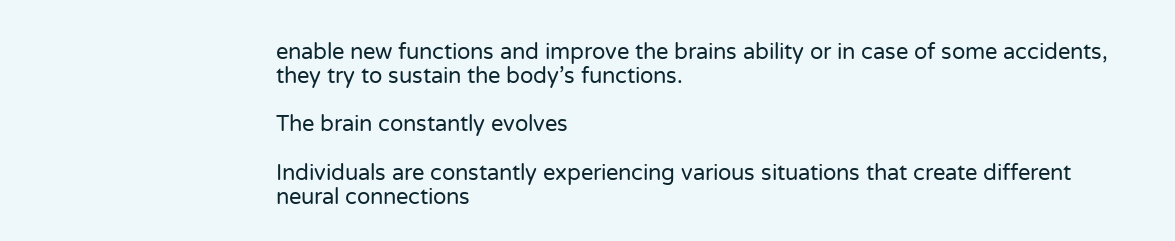enable new functions and improve the brains ability or in case of some accidents, they try to sustain the body’s functions.

The brain constantly evolves

Individuals are constantly experiencing various situations that create different neural connections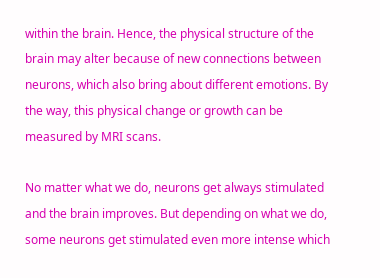within the brain. Hence, the physical structure of the brain may alter because of new connections between neurons, which also bring about different emotions. By the way, this physical change or growth can be measured by MRI scans.

No matter what we do, neurons get always stimulated and the brain improves. But depending on what we do, some neurons get stimulated even more intense which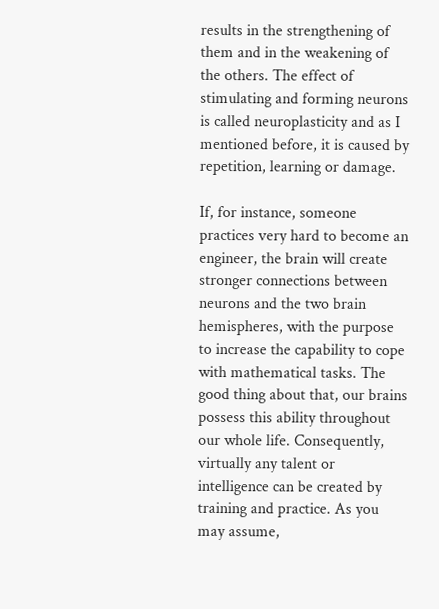results in the strengthening of them and in the weakening of the others. The effect of stimulating and forming neurons is called neuroplasticity and as I mentioned before, it is caused by repetition, learning or damage.

If, for instance, someone practices very hard to become an engineer, the brain will create stronger connections between neurons and the two brain hemispheres, with the purpose to increase the capability to cope with mathematical tasks. The good thing about that, our brains possess this ability throughout our whole life. Consequently, virtually any talent or intelligence can be created by training and practice. As you may assume,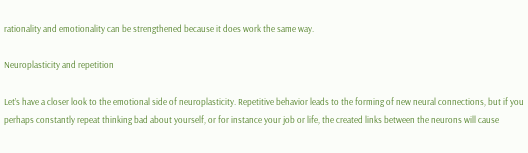rationality and emotionality can be strengthened because it does work the same way.

Neuroplasticity and repetition

Let’s have a closer look to the emotional side of neuroplasticity. Repetitive behavior leads to the forming of new neural connections, but if you perhaps constantly repeat thinking bad about yourself, or for instance your job or life, the created links between the neurons will cause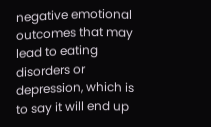negative emotional outcomes that may lead to eating disorders or depression, which is to say it will end up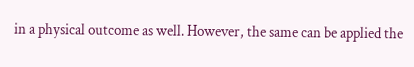in a physical outcome as well. However, the same can be applied the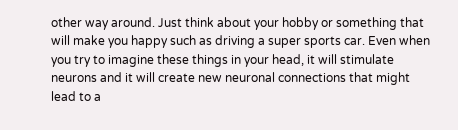other way around. Just think about your hobby or something that will make you happy such as driving a super sports car. Even when you try to imagine these things in your head, it will stimulate neurons and it will create new neuronal connections that might lead to a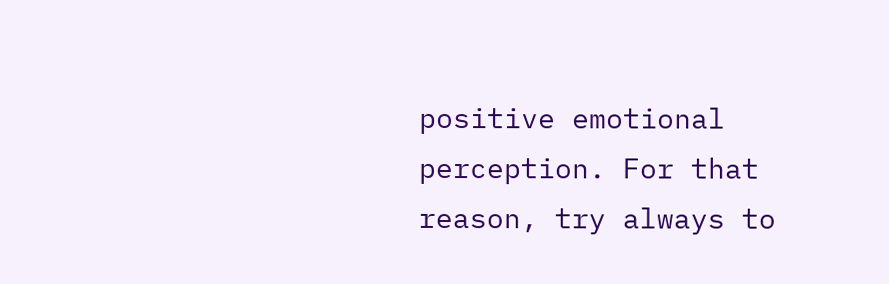positive emotional perception. For that reason, try always to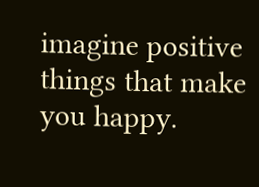imagine positive things that make you happy.